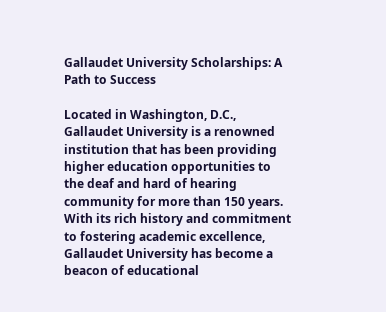Gallaudet University Scholarships: A Path to Success

Located in Washington, D.C., Gallaudet University is a renowned institution that has been providing higher education opportunities to the deaf and hard of hearing community for more than 150 years. With its rich history and commitment to fostering academic excellence, Gallaudet University has become a beacon of educational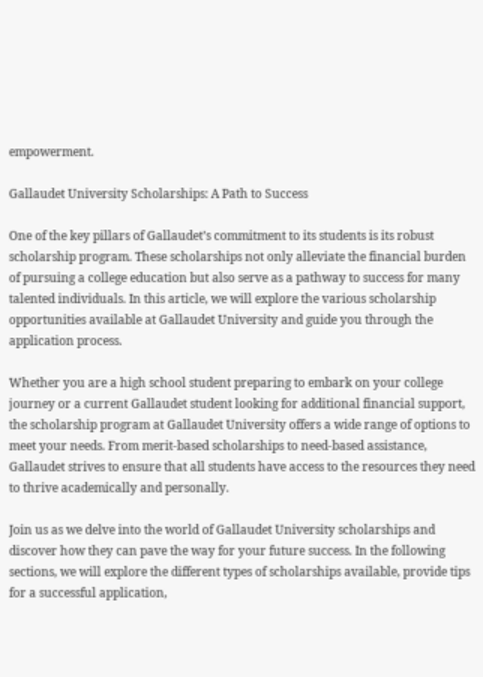empowerment.

Gallaudet University Scholarships: A Path to Success

One of the key pillars of Gallaudet’s commitment to its students is its robust scholarship program. These scholarships not only alleviate the financial burden of pursuing a college education but also serve as a pathway to success for many talented individuals. In this article, we will explore the various scholarship opportunities available at Gallaudet University and guide you through the application process.

Whether you are a high school student preparing to embark on your college journey or a current Gallaudet student looking for additional financial support, the scholarship program at Gallaudet University offers a wide range of options to meet your needs. From merit-based scholarships to need-based assistance, Gallaudet strives to ensure that all students have access to the resources they need to thrive academically and personally.

Join us as we delve into the world of Gallaudet University scholarships and discover how they can pave the way for your future success. In the following sections, we will explore the different types of scholarships available, provide tips for a successful application,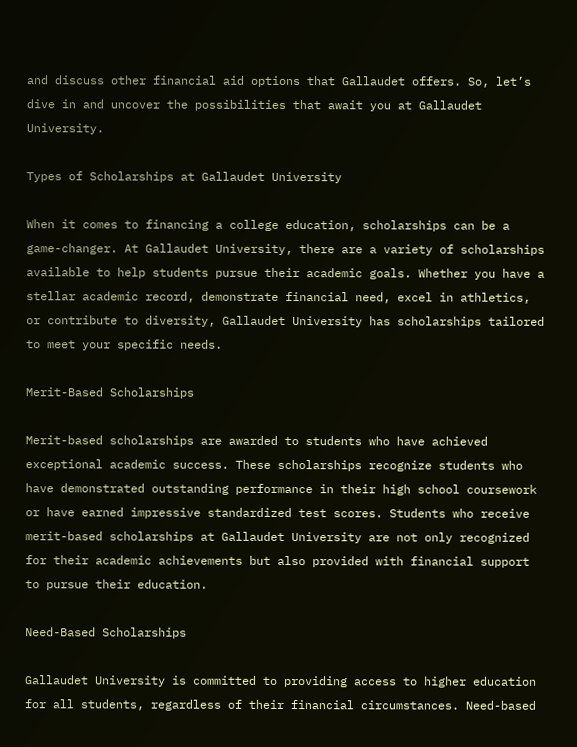and discuss other financial aid options that Gallaudet offers. So, let’s dive in and uncover the possibilities that await you at Gallaudet University.

Types of Scholarships at Gallaudet University

When it comes to financing a college education, scholarships can be a game-changer. At Gallaudet University, there are a variety of scholarships available to help students pursue their academic goals. Whether you have a stellar academic record, demonstrate financial need, excel in athletics, or contribute to diversity, Gallaudet University has scholarships tailored to meet your specific needs.

Merit-Based Scholarships

Merit-based scholarships are awarded to students who have achieved exceptional academic success. These scholarships recognize students who have demonstrated outstanding performance in their high school coursework or have earned impressive standardized test scores. Students who receive merit-based scholarships at Gallaudet University are not only recognized for their academic achievements but also provided with financial support to pursue their education.

Need-Based Scholarships

Gallaudet University is committed to providing access to higher education for all students, regardless of their financial circumstances. Need-based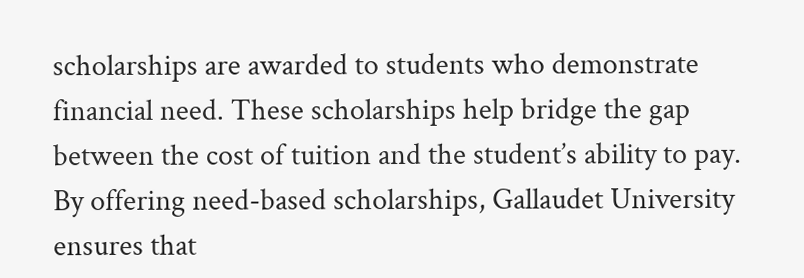scholarships are awarded to students who demonstrate financial need. These scholarships help bridge the gap between the cost of tuition and the student’s ability to pay. By offering need-based scholarships, Gallaudet University ensures that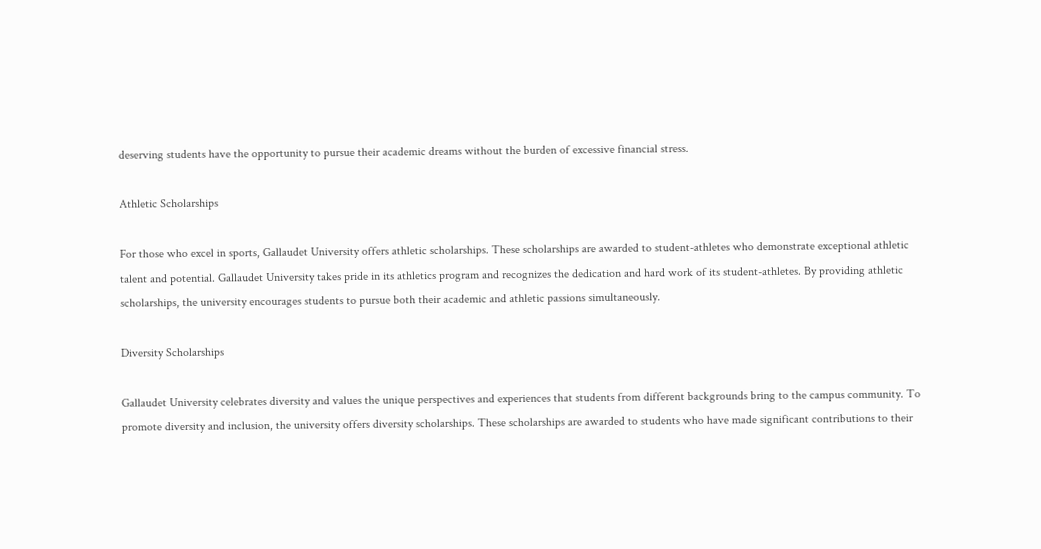deserving students have the opportunity to pursue their academic dreams without the burden of excessive financial stress.

Athletic Scholarships

For those who excel in sports, Gallaudet University offers athletic scholarships. These scholarships are awarded to student-athletes who demonstrate exceptional athletic talent and potential. Gallaudet University takes pride in its athletics program and recognizes the dedication and hard work of its student-athletes. By providing athletic scholarships, the university encourages students to pursue both their academic and athletic passions simultaneously.

Diversity Scholarships

Gallaudet University celebrates diversity and values the unique perspectives and experiences that students from different backgrounds bring to the campus community. To promote diversity and inclusion, the university offers diversity scholarships. These scholarships are awarded to students who have made significant contributions to their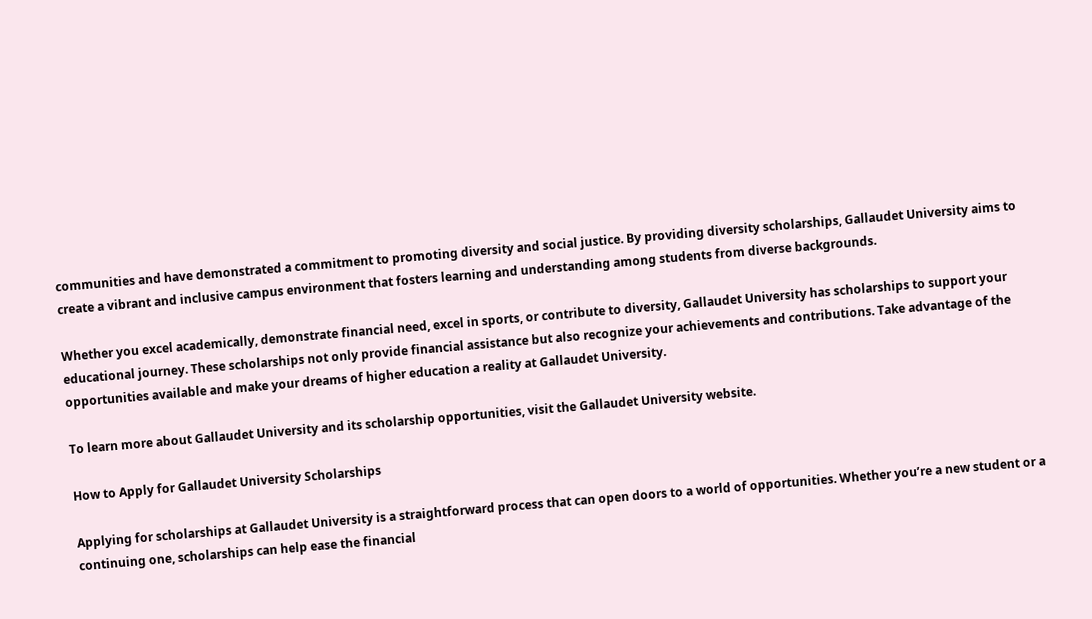communities and have demonstrated a commitment to promoting diversity and social justice. By providing diversity scholarships, Gallaudet University aims to create a vibrant and inclusive campus environment that fosters learning and understanding among students from diverse backgrounds.

Whether you excel academically, demonstrate financial need, excel in sports, or contribute to diversity, Gallaudet University has scholarships to support your educational journey. These scholarships not only provide financial assistance but also recognize your achievements and contributions. Take advantage of the opportunities available and make your dreams of higher education a reality at Gallaudet University.

To learn more about Gallaudet University and its scholarship opportunities, visit the Gallaudet University website.

How to Apply for Gallaudet University Scholarships

Applying for scholarships at Gallaudet University is a straightforward process that can open doors to a world of opportunities. Whether you’re a new student or a continuing one, scholarships can help ease the financial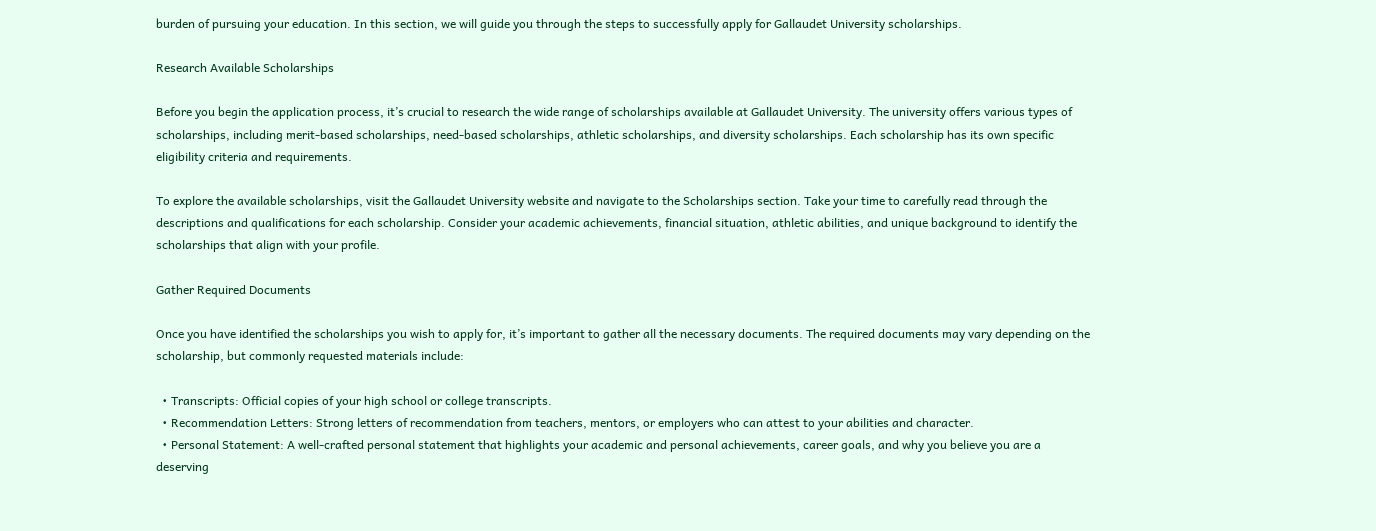burden of pursuing your education. In this section, we will guide you through the steps to successfully apply for Gallaudet University scholarships.

Research Available Scholarships

Before you begin the application process, it’s crucial to research the wide range of scholarships available at Gallaudet University. The university offers various types of scholarships, including merit-based scholarships, need-based scholarships, athletic scholarships, and diversity scholarships. Each scholarship has its own specific eligibility criteria and requirements.

To explore the available scholarships, visit the Gallaudet University website and navigate to the Scholarships section. Take your time to carefully read through the descriptions and qualifications for each scholarship. Consider your academic achievements, financial situation, athletic abilities, and unique background to identify the scholarships that align with your profile.

Gather Required Documents

Once you have identified the scholarships you wish to apply for, it’s important to gather all the necessary documents. The required documents may vary depending on the scholarship, but commonly requested materials include:

  • Transcripts: Official copies of your high school or college transcripts.
  • Recommendation Letters: Strong letters of recommendation from teachers, mentors, or employers who can attest to your abilities and character.
  • Personal Statement: A well-crafted personal statement that highlights your academic and personal achievements, career goals, and why you believe you are a deserving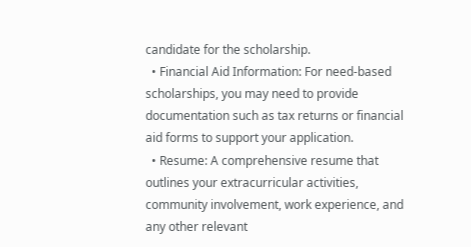candidate for the scholarship.
  • Financial Aid Information: For need-based scholarships, you may need to provide documentation such as tax returns or financial aid forms to support your application.
  • Resume: A comprehensive resume that outlines your extracurricular activities, community involvement, work experience, and any other relevant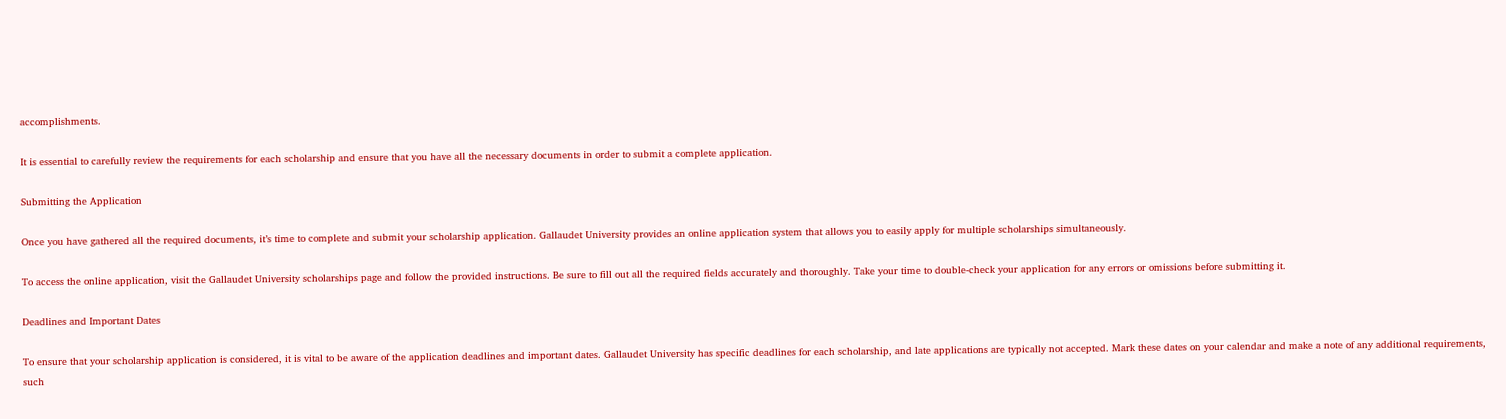accomplishments.

It is essential to carefully review the requirements for each scholarship and ensure that you have all the necessary documents in order to submit a complete application.

Submitting the Application

Once you have gathered all the required documents, it’s time to complete and submit your scholarship application. Gallaudet University provides an online application system that allows you to easily apply for multiple scholarships simultaneously.

To access the online application, visit the Gallaudet University scholarships page and follow the provided instructions. Be sure to fill out all the required fields accurately and thoroughly. Take your time to double-check your application for any errors or omissions before submitting it.

Deadlines and Important Dates

To ensure that your scholarship application is considered, it is vital to be aware of the application deadlines and important dates. Gallaudet University has specific deadlines for each scholarship, and late applications are typically not accepted. Mark these dates on your calendar and make a note of any additional requirements, such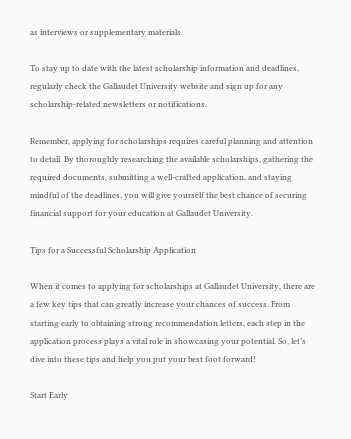as interviews or supplementary materials.

To stay up to date with the latest scholarship information and deadlines, regularly check the Gallaudet University website and sign up for any scholarship-related newsletters or notifications.

Remember, applying for scholarships requires careful planning and attention to detail. By thoroughly researching the available scholarships, gathering the required documents, submitting a well-crafted application, and staying mindful of the deadlines, you will give yourself the best chance of securing financial support for your education at Gallaudet University.

Tips for a Successful Scholarship Application

When it comes to applying for scholarships at Gallaudet University, there are a few key tips that can greatly increase your chances of success. From starting early to obtaining strong recommendation letters, each step in the application process plays a vital role in showcasing your potential. So, let’s dive into these tips and help you put your best foot forward!

Start Early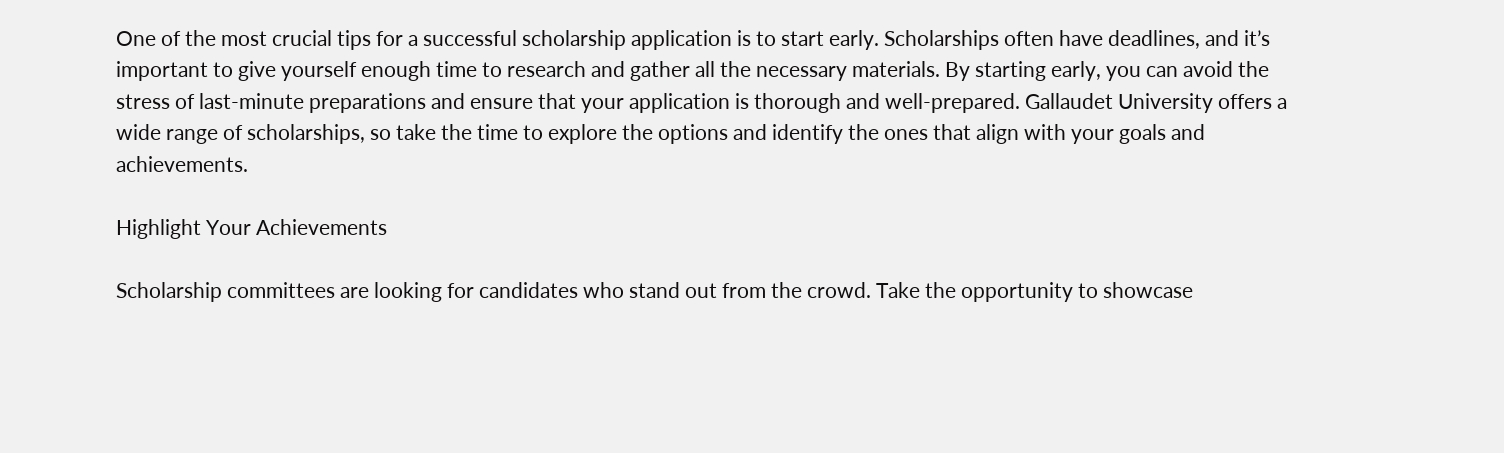One of the most crucial tips for a successful scholarship application is to start early. Scholarships often have deadlines, and it’s important to give yourself enough time to research and gather all the necessary materials. By starting early, you can avoid the stress of last-minute preparations and ensure that your application is thorough and well-prepared. Gallaudet University offers a wide range of scholarships, so take the time to explore the options and identify the ones that align with your goals and achievements.

Highlight Your Achievements

Scholarship committees are looking for candidates who stand out from the crowd. Take the opportunity to showcase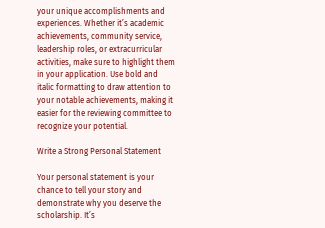your unique accomplishments and experiences. Whether it’s academic achievements, community service, leadership roles, or extracurricular activities, make sure to highlight them in your application. Use bold and italic formatting to draw attention to your notable achievements, making it easier for the reviewing committee to recognize your potential.

Write a Strong Personal Statement

Your personal statement is your chance to tell your story and demonstrate why you deserve the scholarship. It’s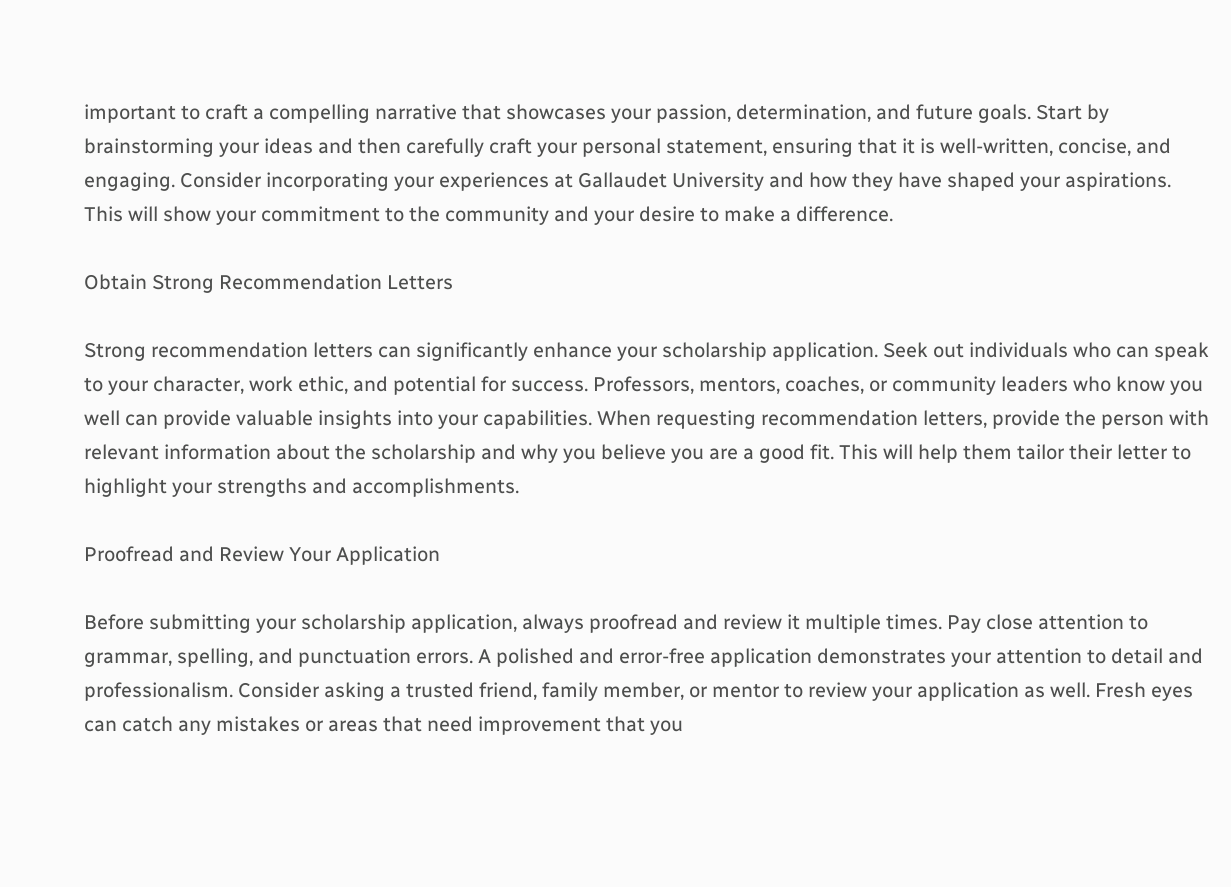important to craft a compelling narrative that showcases your passion, determination, and future goals. Start by brainstorming your ideas and then carefully craft your personal statement, ensuring that it is well-written, concise, and engaging. Consider incorporating your experiences at Gallaudet University and how they have shaped your aspirations. This will show your commitment to the community and your desire to make a difference.

Obtain Strong Recommendation Letters

Strong recommendation letters can significantly enhance your scholarship application. Seek out individuals who can speak to your character, work ethic, and potential for success. Professors, mentors, coaches, or community leaders who know you well can provide valuable insights into your capabilities. When requesting recommendation letters, provide the person with relevant information about the scholarship and why you believe you are a good fit. This will help them tailor their letter to highlight your strengths and accomplishments.

Proofread and Review Your Application

Before submitting your scholarship application, always proofread and review it multiple times. Pay close attention to grammar, spelling, and punctuation errors. A polished and error-free application demonstrates your attention to detail and professionalism. Consider asking a trusted friend, family member, or mentor to review your application as well. Fresh eyes can catch any mistakes or areas that need improvement that you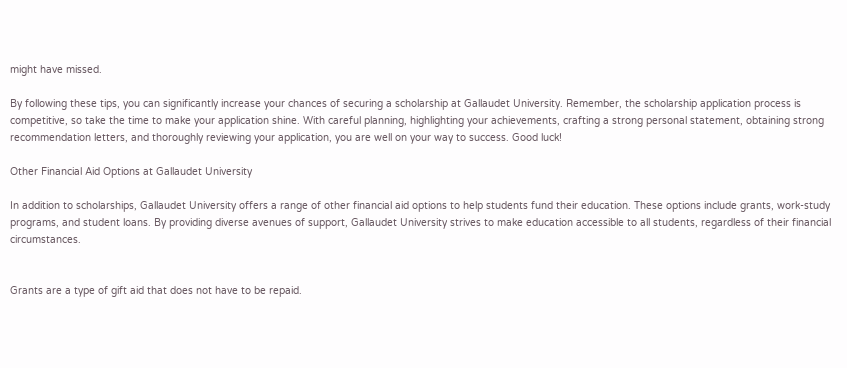might have missed.

By following these tips, you can significantly increase your chances of securing a scholarship at Gallaudet University. Remember, the scholarship application process is competitive, so take the time to make your application shine. With careful planning, highlighting your achievements, crafting a strong personal statement, obtaining strong recommendation letters, and thoroughly reviewing your application, you are well on your way to success. Good luck!

Other Financial Aid Options at Gallaudet University

In addition to scholarships, Gallaudet University offers a range of other financial aid options to help students fund their education. These options include grants, work-study programs, and student loans. By providing diverse avenues of support, Gallaudet University strives to make education accessible to all students, regardless of their financial circumstances.


Grants are a type of gift aid that does not have to be repaid.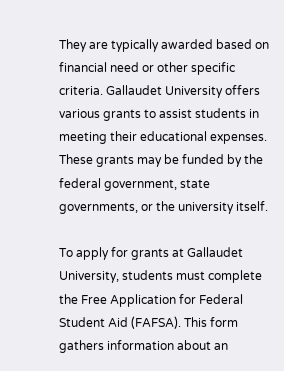They are typically awarded based on financial need or other specific criteria. Gallaudet University offers various grants to assist students in meeting their educational expenses. These grants may be funded by the federal government, state governments, or the university itself.

To apply for grants at Gallaudet University, students must complete the Free Application for Federal Student Aid (FAFSA). This form gathers information about an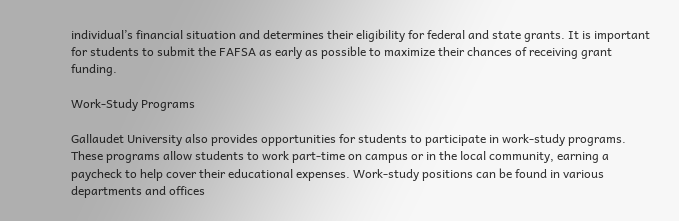individual’s financial situation and determines their eligibility for federal and state grants. It is important for students to submit the FAFSA as early as possible to maximize their chances of receiving grant funding.

Work-Study Programs

Gallaudet University also provides opportunities for students to participate in work-study programs. These programs allow students to work part-time on campus or in the local community, earning a paycheck to help cover their educational expenses. Work-study positions can be found in various departments and offices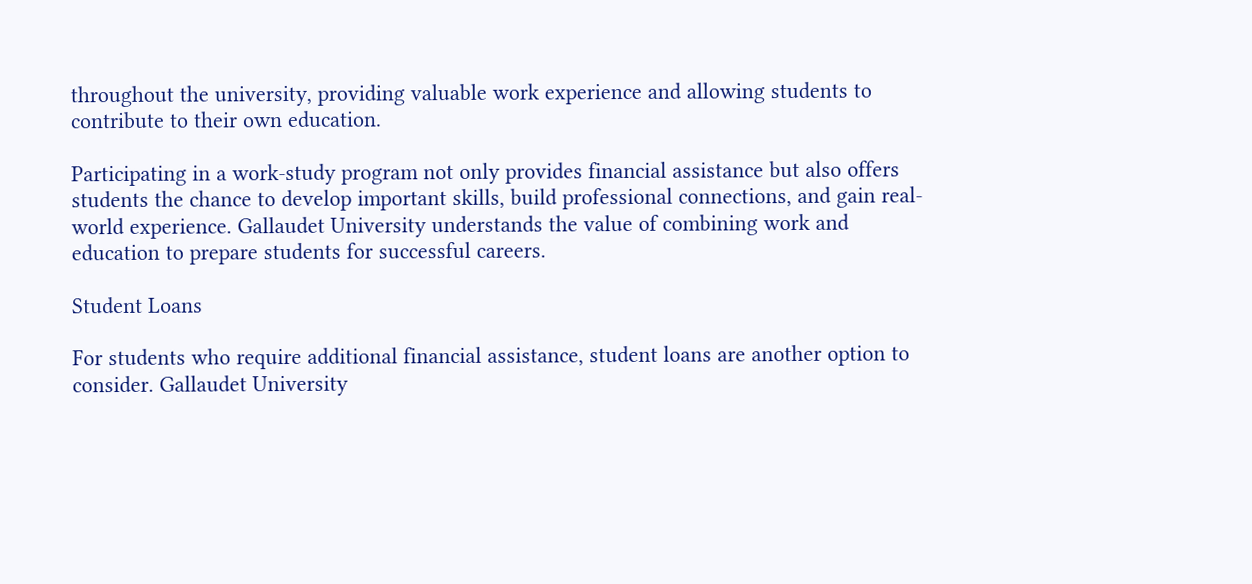throughout the university, providing valuable work experience and allowing students to contribute to their own education.

Participating in a work-study program not only provides financial assistance but also offers students the chance to develop important skills, build professional connections, and gain real-world experience. Gallaudet University understands the value of combining work and education to prepare students for successful careers.

Student Loans

For students who require additional financial assistance, student loans are another option to consider. Gallaudet University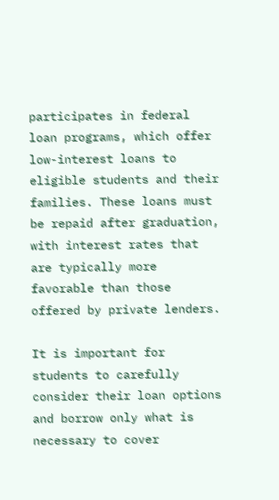participates in federal loan programs, which offer low-interest loans to eligible students and their families. These loans must be repaid after graduation, with interest rates that are typically more favorable than those offered by private lenders.

It is important for students to carefully consider their loan options and borrow only what is necessary to cover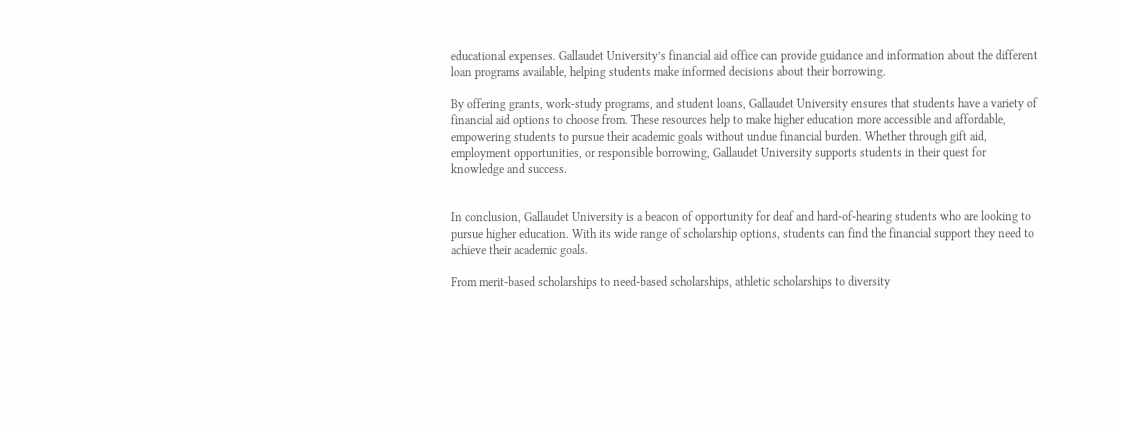educational expenses. Gallaudet University’s financial aid office can provide guidance and information about the different loan programs available, helping students make informed decisions about their borrowing.

By offering grants, work-study programs, and student loans, Gallaudet University ensures that students have a variety of financial aid options to choose from. These resources help to make higher education more accessible and affordable, empowering students to pursue their academic goals without undue financial burden. Whether through gift aid, employment opportunities, or responsible borrowing, Gallaudet University supports students in their quest for knowledge and success.


In conclusion, Gallaudet University is a beacon of opportunity for deaf and hard-of-hearing students who are looking to pursue higher education. With its wide range of scholarship options, students can find the financial support they need to achieve their academic goals.

From merit-based scholarships to need-based scholarships, athletic scholarships to diversity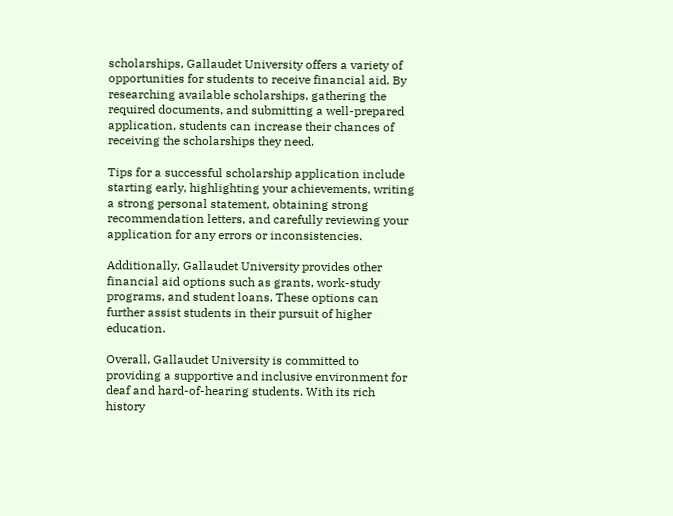scholarships, Gallaudet University offers a variety of opportunities for students to receive financial aid. By researching available scholarships, gathering the required documents, and submitting a well-prepared application, students can increase their chances of receiving the scholarships they need.

Tips for a successful scholarship application include starting early, highlighting your achievements, writing a strong personal statement, obtaining strong recommendation letters, and carefully reviewing your application for any errors or inconsistencies.

Additionally, Gallaudet University provides other financial aid options such as grants, work-study programs, and student loans. These options can further assist students in their pursuit of higher education.

Overall, Gallaudet University is committed to providing a supportive and inclusive environment for deaf and hard-of-hearing students. With its rich history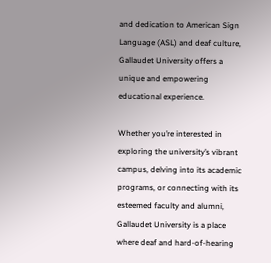and dedication to American Sign Language (ASL) and deaf culture, Gallaudet University offers a unique and empowering educational experience.

Whether you’re interested in exploring the university’s vibrant campus, delving into its academic programs, or connecting with its esteemed faculty and alumni, Gallaudet University is a place where deaf and hard-of-hearing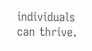individuals can thrive.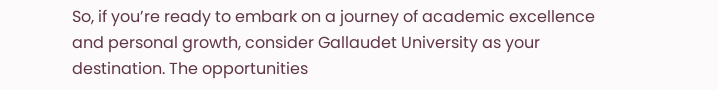So, if you’re ready to embark on a journey of academic excellence and personal growth, consider Gallaudet University as your destination. The opportunities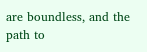are boundless, and the path to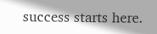success starts here.